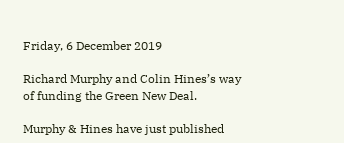Friday, 6 December 2019

Richard Murphy and Colin Hines’s way of funding the Green New Deal.

Murphy & Hines have just published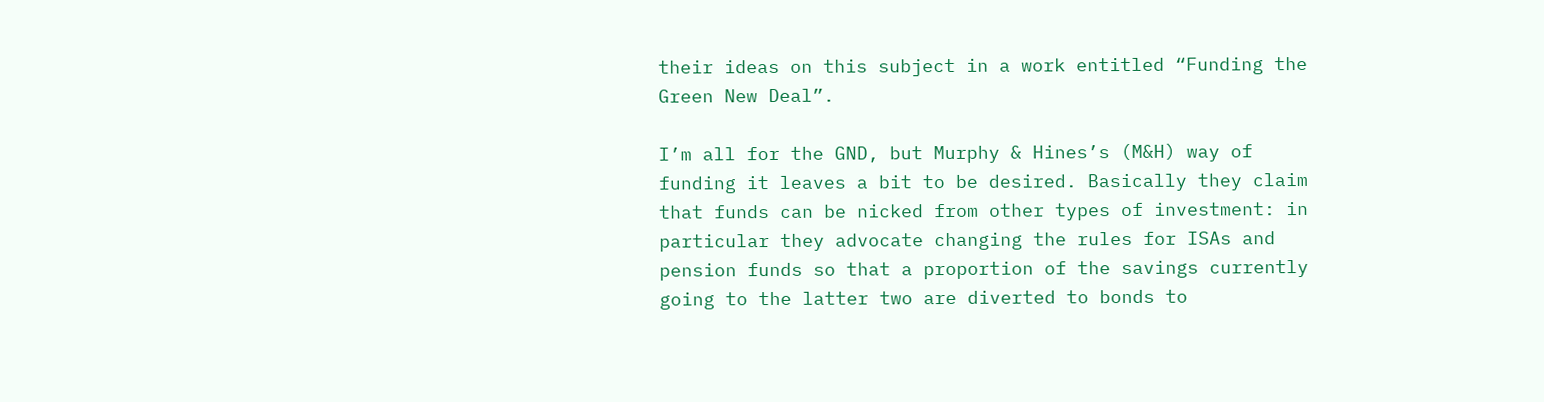their ideas on this subject in a work entitled “Funding the Green New Deal”.

I’m all for the GND, but Murphy & Hines’s (M&H) way of funding it leaves a bit to be desired. Basically they claim that funds can be nicked from other types of investment: in particular they advocate changing the rules for ISAs and pension funds so that a proportion of the savings currently going to the latter two are diverted to bonds to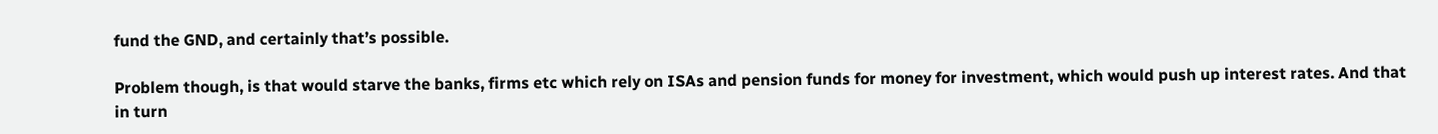fund the GND, and certainly that’s possible.

Problem though, is that would starve the banks, firms etc which rely on ISAs and pension funds for money for investment, which would push up interest rates. And that in turn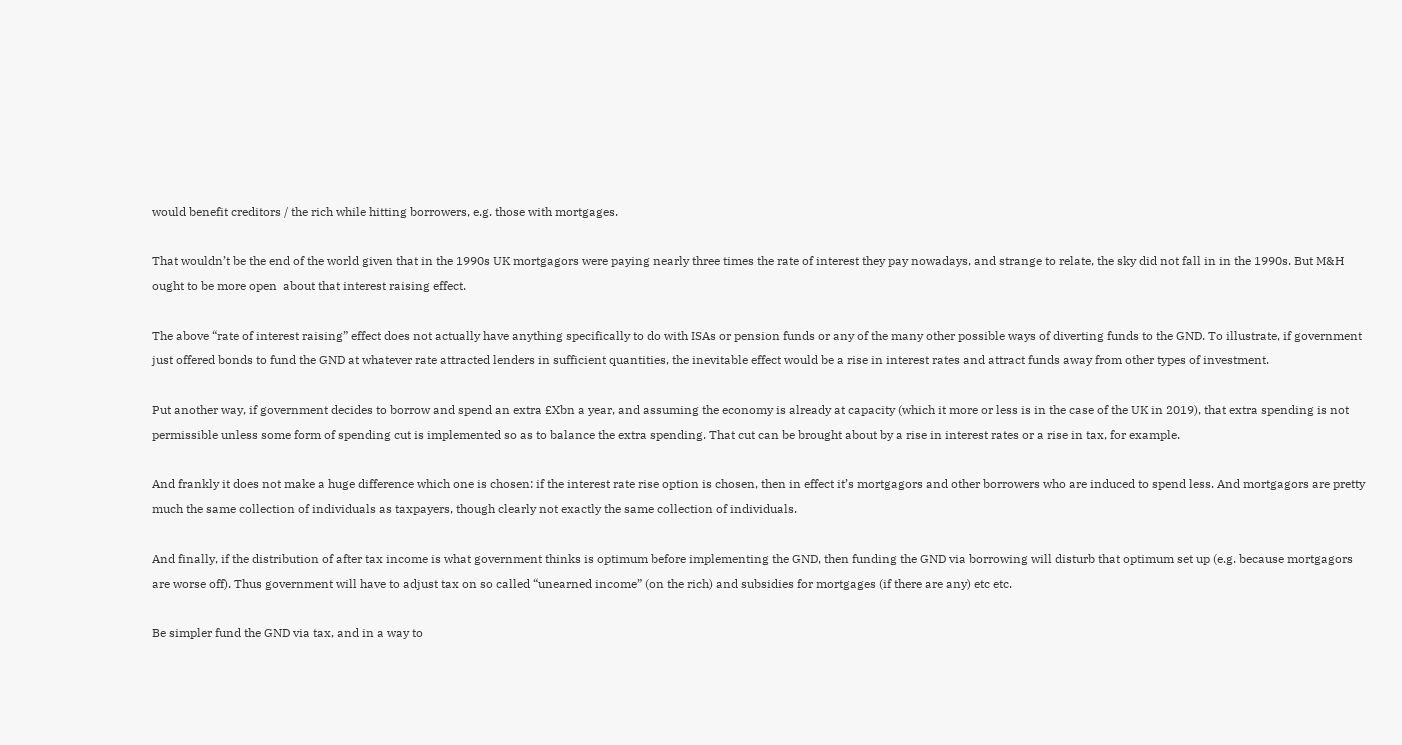would benefit creditors / the rich while hitting borrowers, e.g. those with mortgages.

That wouldn’t be the end of the world given that in the 1990s UK mortgagors were paying nearly three times the rate of interest they pay nowadays, and strange to relate, the sky did not fall in in the 1990s. But M&H ought to be more open  about that interest raising effect.

The above “rate of interest raising” effect does not actually have anything specifically to do with ISAs or pension funds or any of the many other possible ways of diverting funds to the GND. To illustrate, if government just offered bonds to fund the GND at whatever rate attracted lenders in sufficient quantities, the inevitable effect would be a rise in interest rates and attract funds away from other types of investment.

Put another way, if government decides to borrow and spend an extra £Xbn a year, and assuming the economy is already at capacity (which it more or less is in the case of the UK in 2019), that extra spending is not permissible unless some form of spending cut is implemented so as to balance the extra spending. That cut can be brought about by a rise in interest rates or a rise in tax, for example.

And frankly it does not make a huge difference which one is chosen: if the interest rate rise option is chosen, then in effect it’s mortgagors and other borrowers who are induced to spend less. And mortgagors are pretty much the same collection of individuals as taxpayers, though clearly not exactly the same collection of individuals.

And finally, if the distribution of after tax income is what government thinks is optimum before implementing the GND, then funding the GND via borrowing will disturb that optimum set up (e.g. because mortgagors are worse off). Thus government will have to adjust tax on so called “unearned income” (on the rich) and subsidies for mortgages (if there are any) etc etc.

Be simpler fund the GND via tax, and in a way to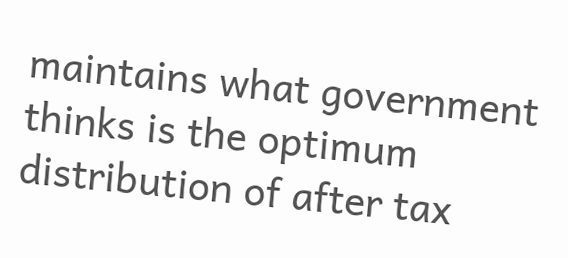maintains what government thinks is the optimum distribution of after tax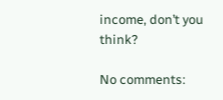income, don’t you think?

No comments: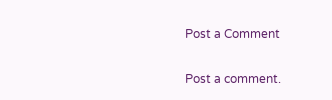Post a Comment

Post a comment.